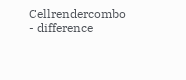Cellrendercombo - difference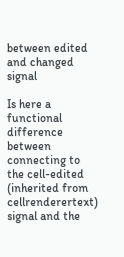between edited and changed signal

Is here a functional difference between connecting to the cell-edited (inherited from cellrenderertext) signal and the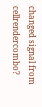changed signal from cellrendercombo?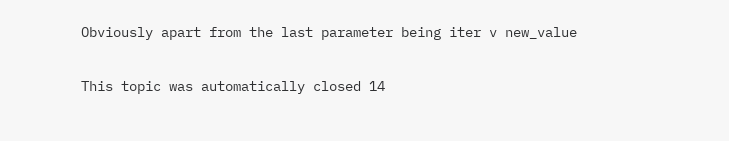Obviously apart from the last parameter being iter v new_value


This topic was automatically closed 14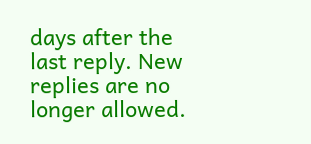days after the last reply. New replies are no longer allowed.